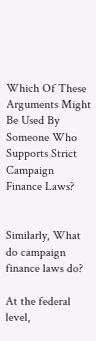Which Of These Arguments Might Be Used By Someone Who Supports Strict Campaign Finance Laws?


Similarly, What do campaign finance laws do?

At the federal level,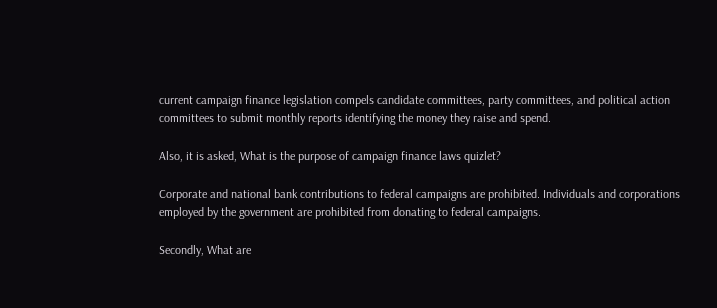current campaign finance legislation compels candidate committees, party committees, and political action committees to submit monthly reports identifying the money they raise and spend.

Also, it is asked, What is the purpose of campaign finance laws quizlet?

Corporate and national bank contributions to federal campaigns are prohibited. Individuals and corporations employed by the government are prohibited from donating to federal campaigns.

Secondly, What are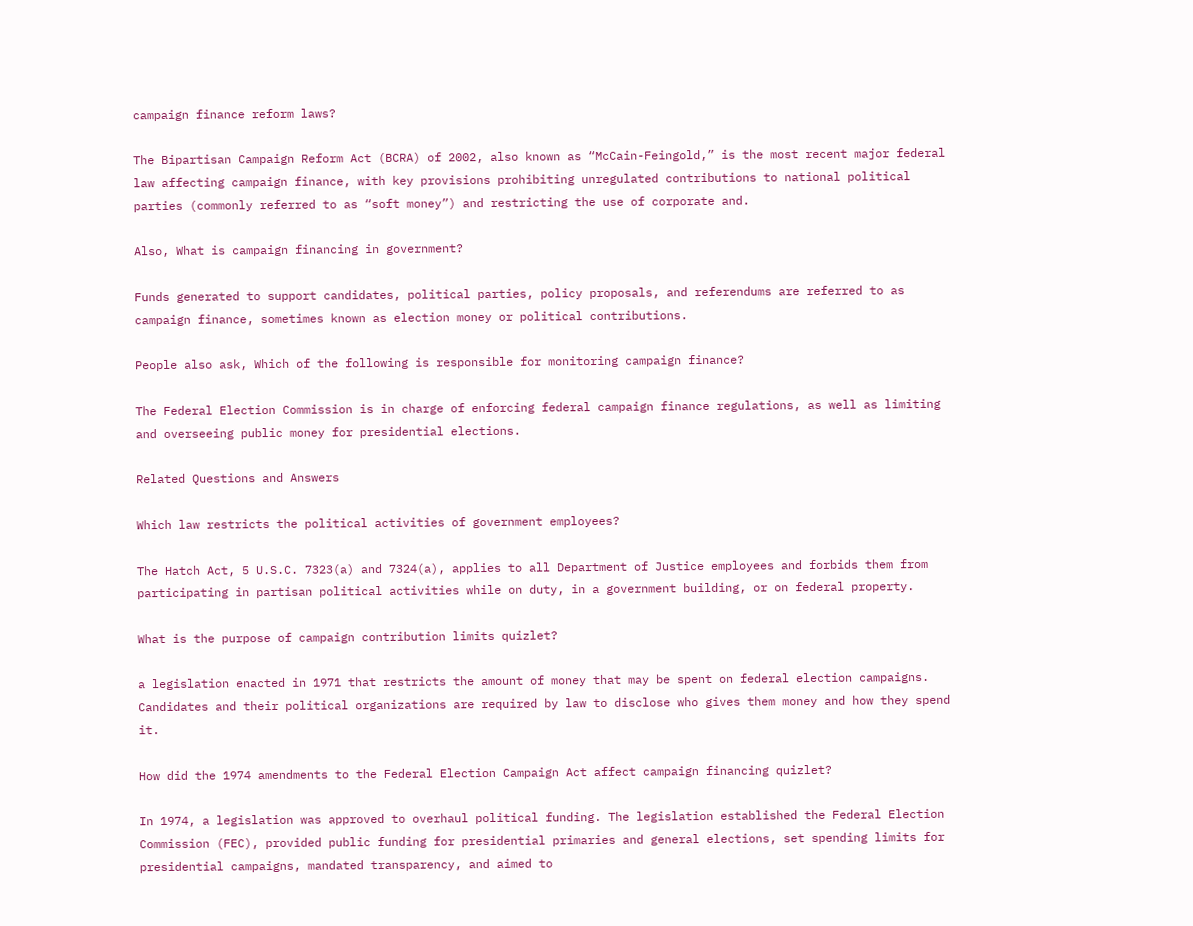campaign finance reform laws?

The Bipartisan Campaign Reform Act (BCRA) of 2002, also known as “McCain-Feingold,” is the most recent major federal law affecting campaign finance, with key provisions prohibiting unregulated contributions to national political parties (commonly referred to as “soft money”) and restricting the use of corporate and.

Also, What is campaign financing in government?

Funds generated to support candidates, political parties, policy proposals, and referendums are referred to as campaign finance, sometimes known as election money or political contributions.

People also ask, Which of the following is responsible for monitoring campaign finance?

The Federal Election Commission is in charge of enforcing federal campaign finance regulations, as well as limiting and overseeing public money for presidential elections.

Related Questions and Answers

Which law restricts the political activities of government employees?

The Hatch Act, 5 U.S.C. 7323(a) and 7324(a), applies to all Department of Justice employees and forbids them from participating in partisan political activities while on duty, in a government building, or on federal property.

What is the purpose of campaign contribution limits quizlet?

a legislation enacted in 1971 that restricts the amount of money that may be spent on federal election campaigns. Candidates and their political organizations are required by law to disclose who gives them money and how they spend it.

How did the 1974 amendments to the Federal Election Campaign Act affect campaign financing quizlet?

In 1974, a legislation was approved to overhaul political funding. The legislation established the Federal Election Commission (FEC), provided public funding for presidential primaries and general elections, set spending limits for presidential campaigns, mandated transparency, and aimed to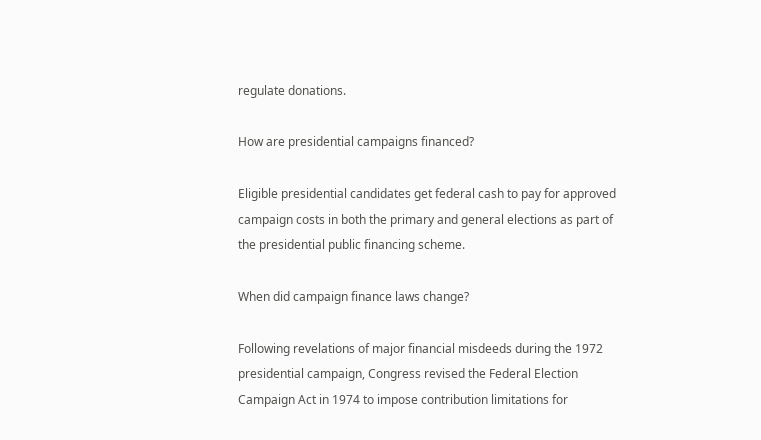regulate donations.

How are presidential campaigns financed?

Eligible presidential candidates get federal cash to pay for approved campaign costs in both the primary and general elections as part of the presidential public financing scheme.

When did campaign finance laws change?

Following revelations of major financial misdeeds during the 1972 presidential campaign, Congress revised the Federal Election Campaign Act in 1974 to impose contribution limitations for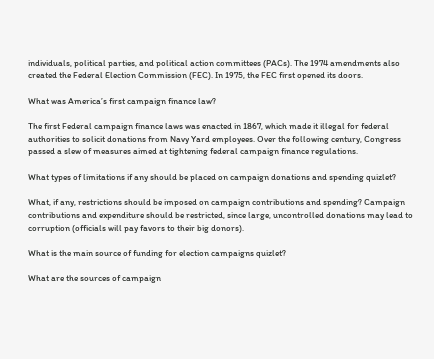individuals, political parties, and political action committees (PACs). The 1974 amendments also created the Federal Election Commission (FEC). In 1975, the FEC first opened its doors.

What was America’s first campaign finance law?

The first Federal campaign finance laws was enacted in 1867, which made it illegal for federal authorities to solicit donations from Navy Yard employees. Over the following century, Congress passed a slew of measures aimed at tightening federal campaign finance regulations.

What types of limitations if any should be placed on campaign donations and spending quizlet?

What, if any, restrictions should be imposed on campaign contributions and spending? Campaign contributions and expenditure should be restricted, since large, uncontrolled donations may lead to corruption (officials will pay favors to their big donors).

What is the main source of funding for election campaigns quizlet?

What are the sources of campaign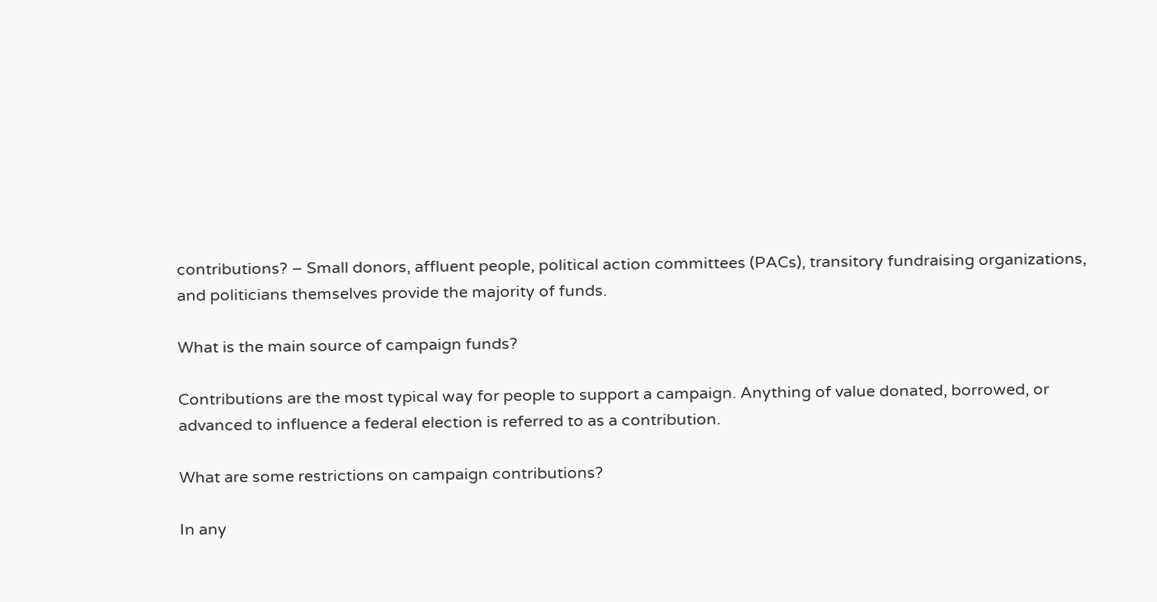contributions? – Small donors, affluent people, political action committees (PACs), transitory fundraising organizations, and politicians themselves provide the majority of funds.

What is the main source of campaign funds?

Contributions are the most typical way for people to support a campaign. Anything of value donated, borrowed, or advanced to influence a federal election is referred to as a contribution.

What are some restrictions on campaign contributions?

In any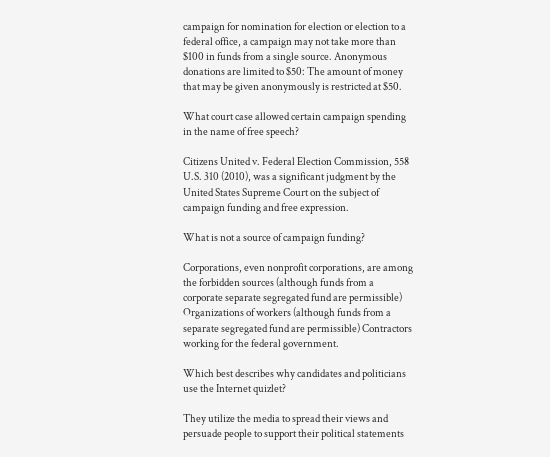campaign for nomination for election or election to a federal office, a campaign may not take more than $100 in funds from a single source. Anonymous donations are limited to $50: The amount of money that may be given anonymously is restricted at $50.

What court case allowed certain campaign spending in the name of free speech?

Citizens United v. Federal Election Commission, 558 U.S. 310 (2010), was a significant judgment by the United States Supreme Court on the subject of campaign funding and free expression.

What is not a source of campaign funding?

Corporations, even nonprofit corporations, are among the forbidden sources (although funds from a corporate separate segregated fund are permissible) Organizations of workers (although funds from a separate segregated fund are permissible) Contractors working for the federal government.

Which best describes why candidates and politicians use the Internet quizlet?

They utilize the media to spread their views and persuade people to support their political statements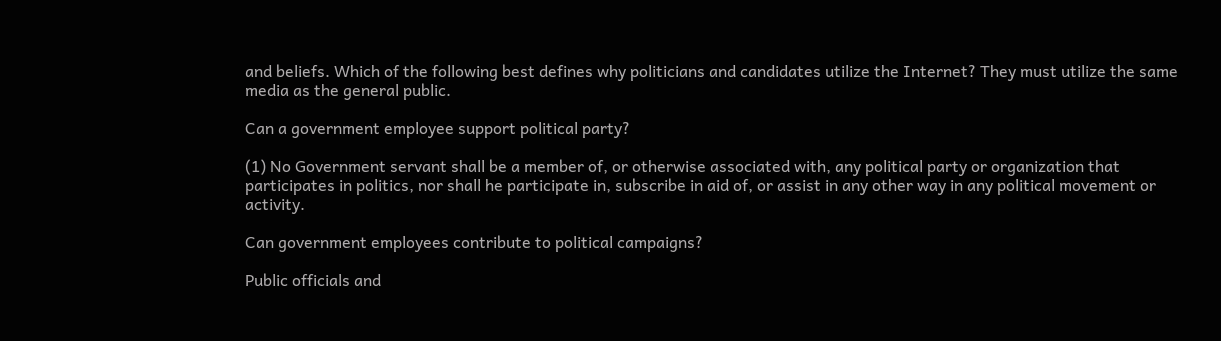and beliefs. Which of the following best defines why politicians and candidates utilize the Internet? They must utilize the same media as the general public.

Can a government employee support political party?

(1) No Government servant shall be a member of, or otherwise associated with, any political party or organization that participates in politics, nor shall he participate in, subscribe in aid of, or assist in any other way in any political movement or activity.

Can government employees contribute to political campaigns?

Public officials and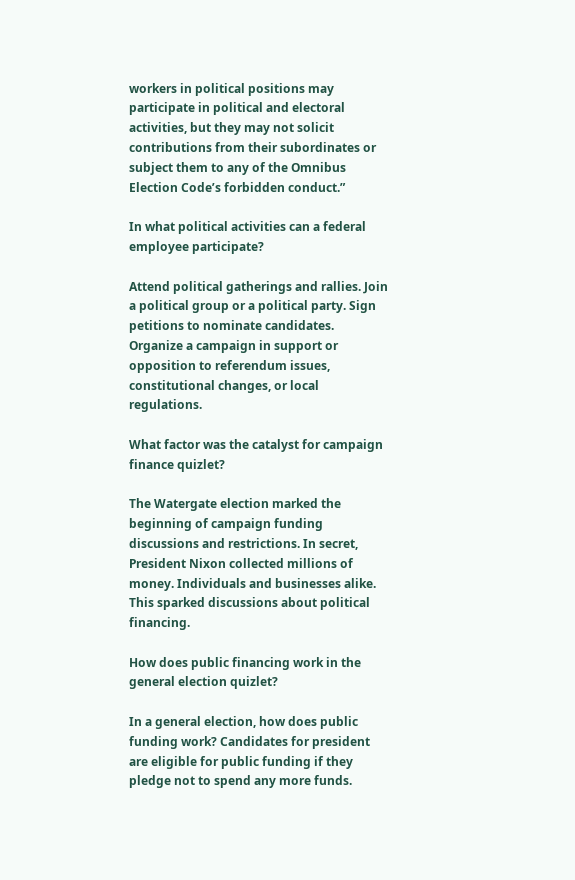workers in political positions may participate in political and electoral activities, but they may not solicit contributions from their subordinates or subject them to any of the Omnibus Election Code’s forbidden conduct.”

In what political activities can a federal employee participate?

Attend political gatherings and rallies. Join a political group or a political party. Sign petitions to nominate candidates. Organize a campaign in support or opposition to referendum issues, constitutional changes, or local regulations.

What factor was the catalyst for campaign finance quizlet?

The Watergate election marked the beginning of campaign funding discussions and restrictions. In secret, President Nixon collected millions of money. Individuals and businesses alike. This sparked discussions about political financing.

How does public financing work in the general election quizlet?

In a general election, how does public funding work? Candidates for president are eligible for public funding if they pledge not to spend any more funds.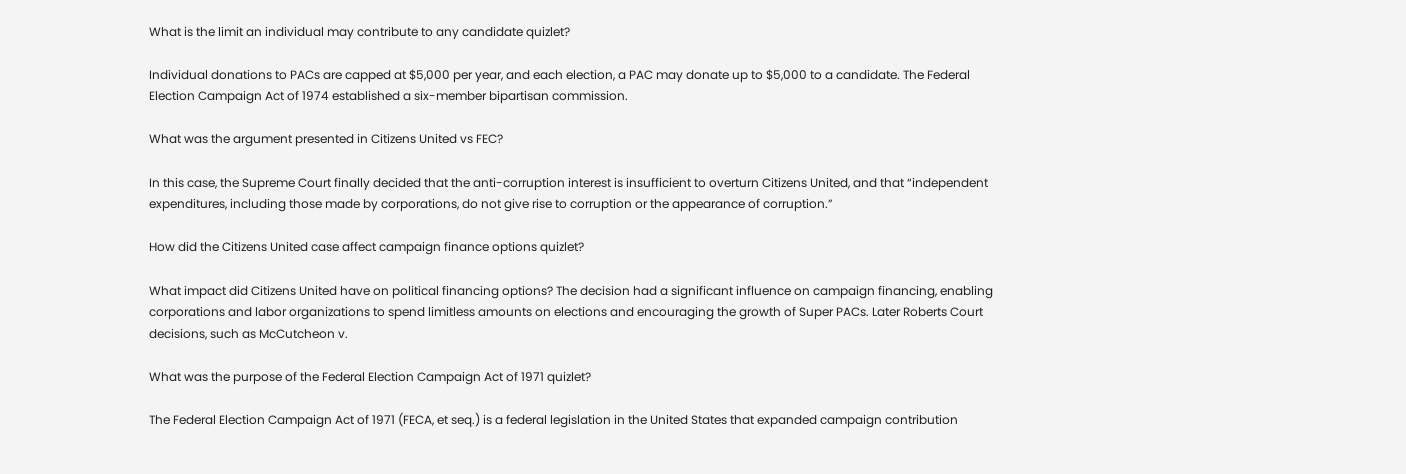What is the limit an individual may contribute to any candidate quizlet?

Individual donations to PACs are capped at $5,000 per year, and each election, a PAC may donate up to $5,000 to a candidate. The Federal Election Campaign Act of 1974 established a six-member bipartisan commission.

What was the argument presented in Citizens United vs FEC?

In this case, the Supreme Court finally decided that the anti-corruption interest is insufficient to overturn Citizens United, and that “independent expenditures, including those made by corporations, do not give rise to corruption or the appearance of corruption.”

How did the Citizens United case affect campaign finance options quizlet?

What impact did Citizens United have on political financing options? The decision had a significant influence on campaign financing, enabling corporations and labor organizations to spend limitless amounts on elections and encouraging the growth of Super PACs. Later Roberts Court decisions, such as McCutcheon v.

What was the purpose of the Federal Election Campaign Act of 1971 quizlet?

The Federal Election Campaign Act of 1971 (FECA, et seq.) is a federal legislation in the United States that expanded campaign contribution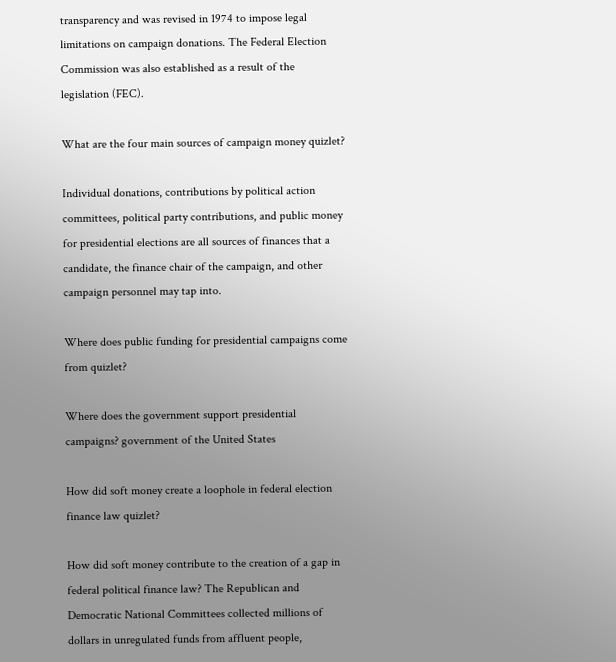transparency and was revised in 1974 to impose legal limitations on campaign donations. The Federal Election Commission was also established as a result of the legislation (FEC).

What are the four main sources of campaign money quizlet?

Individual donations, contributions by political action committees, political party contributions, and public money for presidential elections are all sources of finances that a candidate, the finance chair of the campaign, and other campaign personnel may tap into.

Where does public funding for presidential campaigns come from quizlet?

Where does the government support presidential campaigns? government of the United States

How did soft money create a loophole in federal election finance law quizlet?

How did soft money contribute to the creation of a gap in federal political finance law? The Republican and Democratic National Committees collected millions of dollars in unregulated funds from affluent people,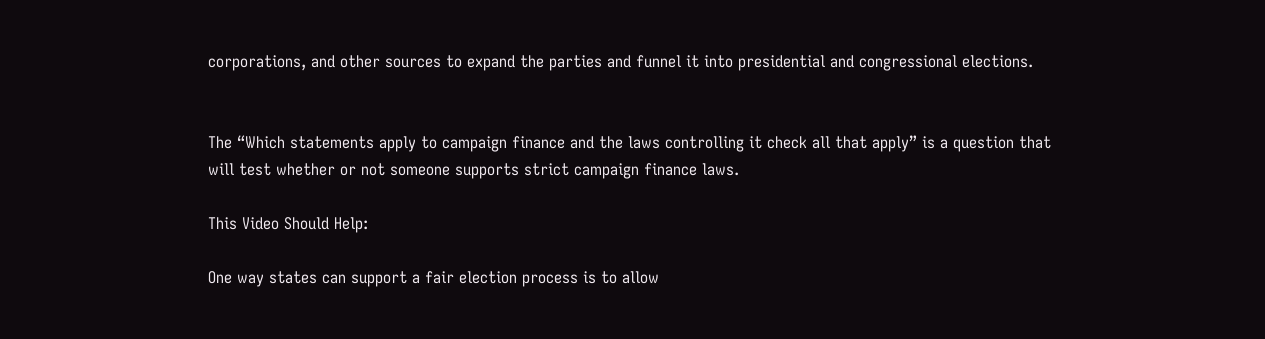corporations, and other sources to expand the parties and funnel it into presidential and congressional elections.


The “Which statements apply to campaign finance and the laws controlling it check all that apply” is a question that will test whether or not someone supports strict campaign finance laws.

This Video Should Help:

One way states can support a fair election process is to allow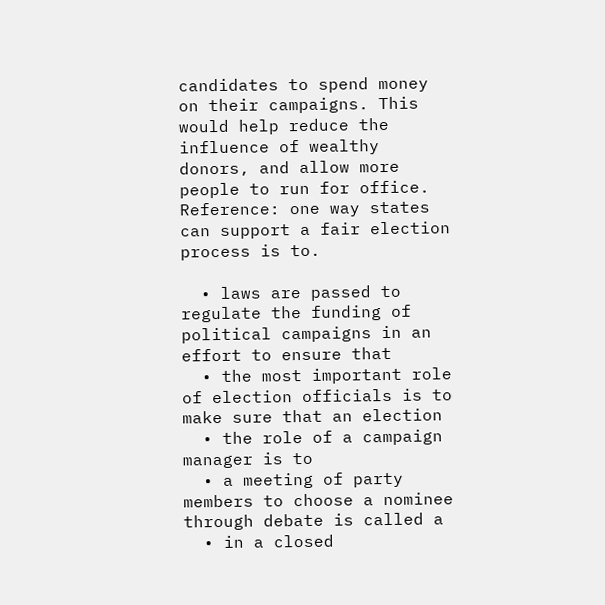candidates to spend money on their campaigns. This would help reduce the influence of wealthy donors, and allow more people to run for office. Reference: one way states can support a fair election process is to.

  • laws are passed to regulate the funding of political campaigns in an effort to ensure that
  • the most important role of election officials is to make sure that an election
  • the role of a campaign manager is to
  • a meeting of party members to choose a nominee through debate is called a
  • in a closed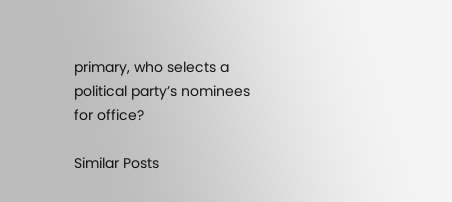primary, who selects a political party’s nominees for office?

Similar Posts